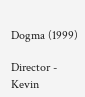Dogma (1999)

Director - Kevin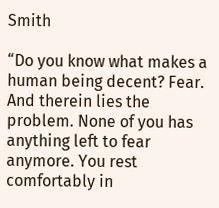Smith

“Do you know what makes a human being decent? Fear. And therein lies the problem. None of you has anything left to fear anymore. You rest comfortably in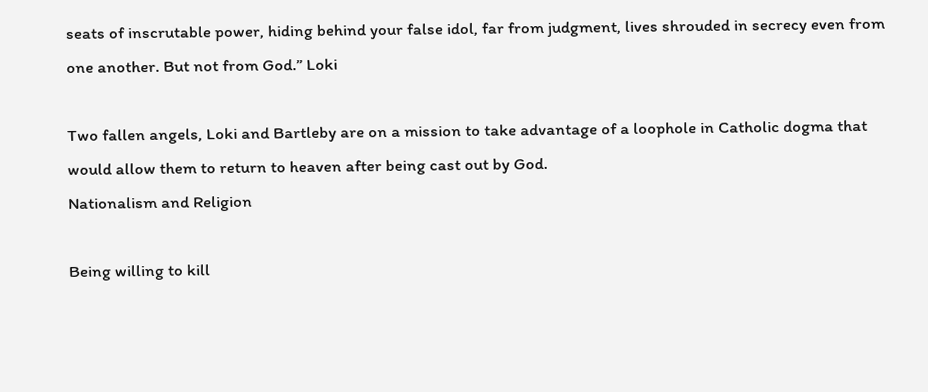seats of inscrutable power, hiding behind your false idol, far from judgment, lives shrouded in secrecy even from one another. But not from God.” Loki

Two fallen angels, Loki and Bartleby are on a mission to take advantage of a loophole in Catholic dogma that would allow them to return to heaven after being cast out by God.
Nationalism and Religion

Being willing to kill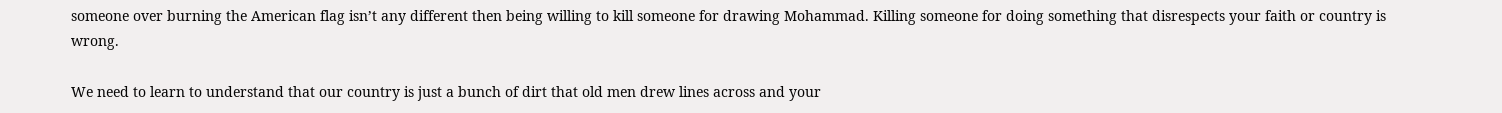someone over burning the American flag isn’t any different then being willing to kill someone for drawing Mohammad. Killing someone for doing something that disrespects your faith or country is wrong.

We need to learn to understand that our country is just a bunch of dirt that old men drew lines across and your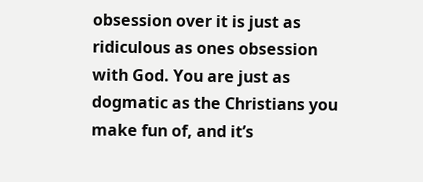obsession over it is just as ridiculous as ones obsession with God. You are just as dogmatic as the Christians you make fun of, and it’s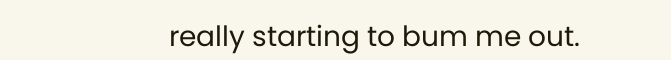really starting to bum me out.